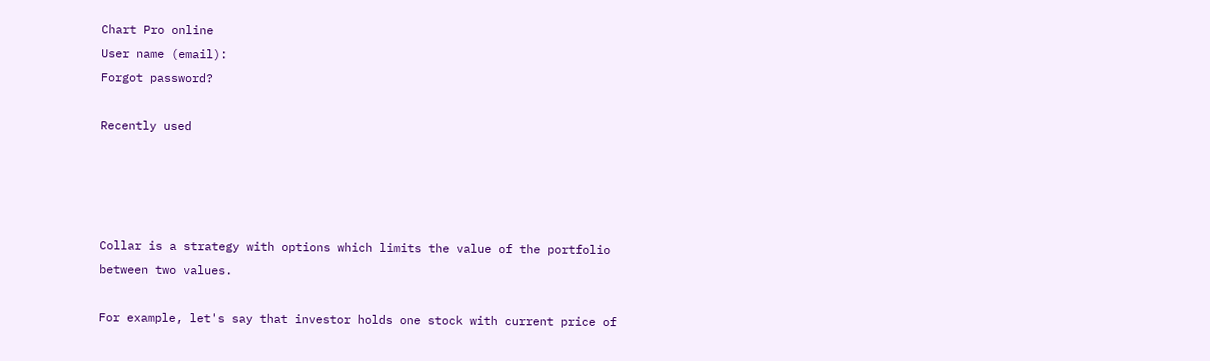Chart Pro online
User name (email):
Forgot password?

Recently used




Collar is a strategy with options which limits the value of the portfolio between two values.

For example, let's say that investor holds one stock with current price of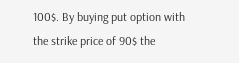100$. By buying put option with the strike price of 90$ the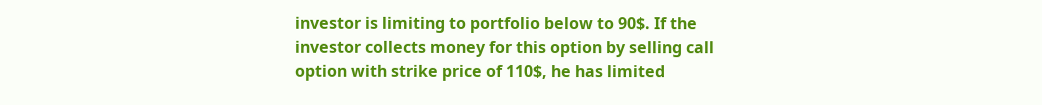investor is limiting to portfolio below to 90$. If the investor collects money for this option by selling call option with strike price of 110$, he has limited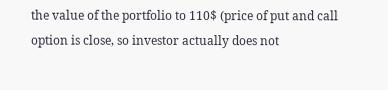the value of the portfolio to 110$ (price of put and call option is close, so investor actually does not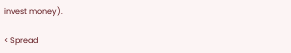invest money).

< Spread